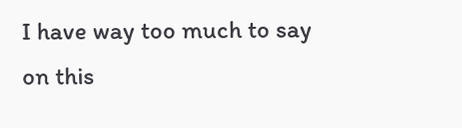I have way too much to say on this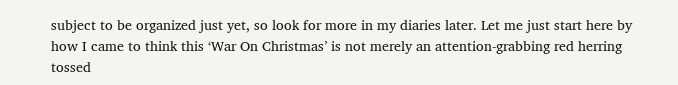subject to be organized just yet, so look for more in my diaries later. Let me just start here by how I came to think this ‘War On Christmas’ is not merely an attention-grabbing red herring tossed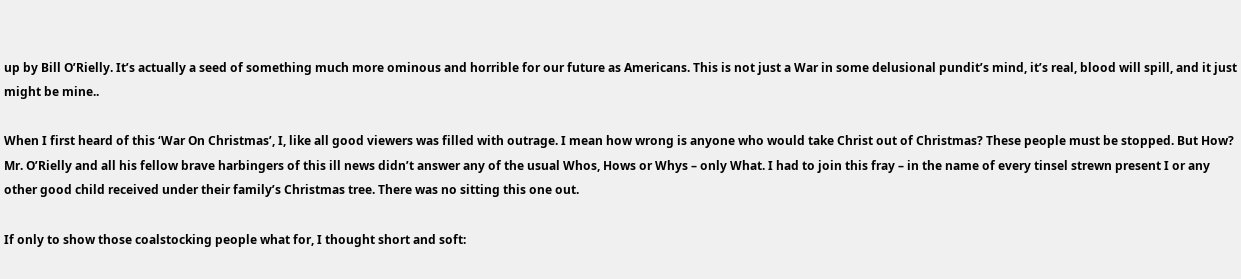up by Bill O’Rielly. It’s actually a seed of something much more ominous and horrible for our future as Americans. This is not just a War in some delusional pundit’s mind, it’s real, blood will spill, and it just might be mine..

When I first heard of this ‘War On Christmas’, I, like all good viewers was filled with outrage. I mean how wrong is anyone who would take Christ out of Christmas? These people must be stopped. But How? Mr. O’Rielly and all his fellow brave harbingers of this ill news didn’t answer any of the usual Whos, Hows or Whys – only What. I had to join this fray – in the name of every tinsel strewn present I or any other good child received under their family’s Christmas tree. There was no sitting this one out.

If only to show those coalstocking people what for, I thought short and soft: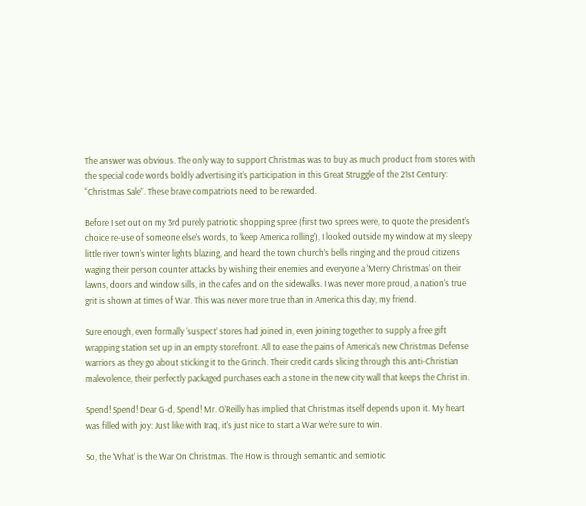The answer was obvious. The only way to support Christmas was to buy as much product from stores with the special code words boldly advertising it’s participation in this Great Struggle of the 21st Century: “Christmas Sale”. These brave compatriots need to be rewarded.

Before I set out on my 3rd purely patriotic shopping spree (first two sprees were, to quote the president’s choice re-use of someone else’s words, to ‘keep America rolling’), I looked outside my window at my sleepy little river town’s winter lights blazing, and heard the town church’s bells ringing and the proud citizens waging their person counter attacks by wishing their enemies and everyone a ‘Merry Christmas’ on their lawns, doors and window sills, in the cafes and on the sidewalks. I was never more proud, a nation’s true grit is shown at times of War. This was never more true than in America this day, my friend.

Sure enough, even formally ‘suspect’ stores had joined in, even joining together to supply a free gift wrapping station set up in an empty storefront. All to ease the pains of America’s new Christmas Defense warriors as they go about sticking it to the Grinch. Their credit cards slicing through this anti-Christian malevolence, their perfectly packaged purchases each a stone in the new city wall that keeps the Christ in.

Spend! Spend! Dear G-d, Spend! Mr. O’Reilly has implied that Christmas itself depends upon it. My heart was filled with joy: Just like with Iraq, it’s just nice to start a War we’re sure to win.

So, the ‘What’ is the War On Christmas. The How is through semantic and semiotic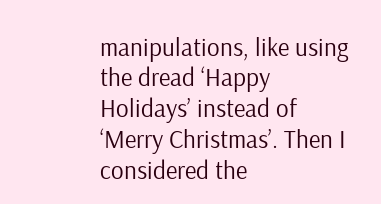manipulations, like using the dread ‘Happy Holidays’ instead of ‘Merry Christmas’. Then I considered the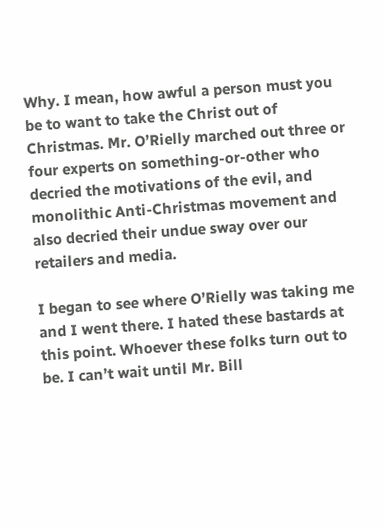Why. I mean, how awful a person must you be to want to take the Christ out of Christmas. Mr. O’Rielly marched out three or four experts on something-or-other who decried the motivations of the evil, and monolithic Anti-Christmas movement and also decried their undue sway over our retailers and media.

I began to see where O’Rielly was taking me and I went there. I hated these bastards at this point. Whoever these folks turn out to be. I can’t wait until Mr. Bill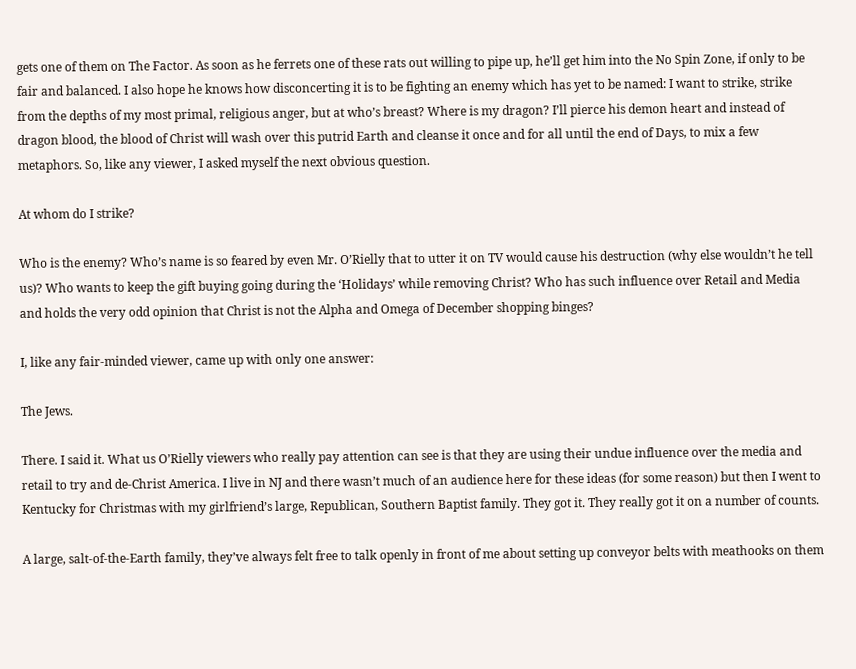gets one of them on The Factor. As soon as he ferrets one of these rats out willing to pipe up, he’ll get him into the No Spin Zone, if only to be fair and balanced. I also hope he knows how disconcerting it is to be fighting an enemy which has yet to be named: I want to strike, strike from the depths of my most primal, religious anger, but at who’s breast? Where is my dragon? I’ll pierce his demon heart and instead of dragon blood, the blood of Christ will wash over this putrid Earth and cleanse it once and for all until the end of Days, to mix a few metaphors. So, like any viewer, I asked myself the next obvious question.

At whom do I strike?

Who is the enemy? Who’s name is so feared by even Mr. O’Rielly that to utter it on TV would cause his destruction (why else wouldn’t he tell us)? Who wants to keep the gift buying going during the ‘Holidays’ while removing Christ? Who has such influence over Retail and Media and holds the very odd opinion that Christ is not the Alpha and Omega of December shopping binges?

I, like any fair-minded viewer, came up with only one answer:

The Jews.

There. I said it. What us O’Rielly viewers who really pay attention can see is that they are using their undue influence over the media and retail to try and de-Christ America. I live in NJ and there wasn’t much of an audience here for these ideas (for some reason) but then I went to Kentucky for Christmas with my girlfriend’s large, Republican, Southern Baptist family. They got it. They really got it on a number of counts.

A large, salt-of-the-Earth family, they’ve always felt free to talk openly in front of me about setting up conveyor belts with meathooks on them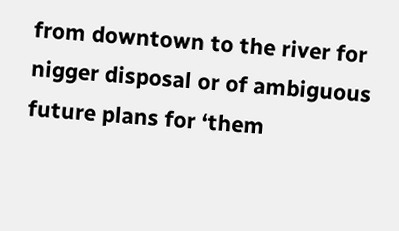from downtown to the river for nigger disposal or of ambiguous future plans for ‘them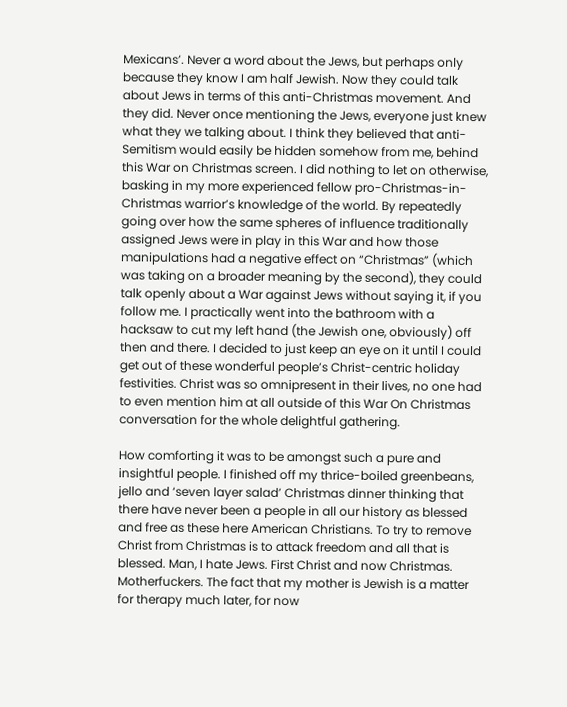Mexicans’. Never a word about the Jews, but perhaps only because they know I am half Jewish. Now they could talk about Jews in terms of this anti-Christmas movement. And they did. Never once mentioning the Jews, everyone just knew what they we talking about. I think they believed that anti-Semitism would easily be hidden somehow from me, behind this War on Christmas screen. I did nothing to let on otherwise, basking in my more experienced fellow pro-Christmas-in-Christmas warrior’s knowledge of the world. By repeatedly going over how the same spheres of influence traditionally assigned Jews were in play in this War and how those manipulations had a negative effect on “Christmas” (which was taking on a broader meaning by the second), they could talk openly about a War against Jews without saying it, if you follow me. I practically went into the bathroom with a hacksaw to cut my left hand (the Jewish one, obviously) off then and there. I decided to just keep an eye on it until I could get out of these wonderful people’s Christ-centric holiday festivities. Christ was so omnipresent in their lives, no one had to even mention him at all outside of this War On Christmas conversation for the whole delightful gathering.

How comforting it was to be amongst such a pure and insightful people. I finished off my thrice-boiled greenbeans, jello and ‘seven layer salad’ Christmas dinner thinking that there have never been a people in all our history as blessed and free as these here American Christians. To try to remove Christ from Christmas is to attack freedom and all that is blessed. Man, I hate Jews. First Christ and now Christmas. Motherfuckers. The fact that my mother is Jewish is a matter for therapy much later, for now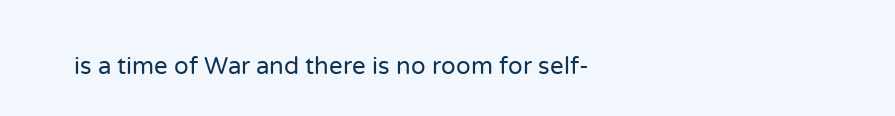is a time of War and there is no room for self-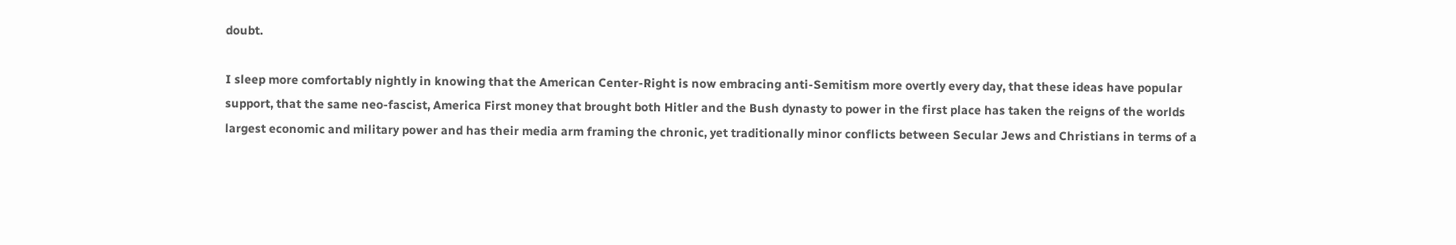doubt.

I sleep more comfortably nightly in knowing that the American Center-Right is now embracing anti-Semitism more overtly every day, that these ideas have popular support, that the same neo-fascist, America First money that brought both Hitler and the Bush dynasty to power in the first place has taken the reigns of the worlds largest economic and military power and has their media arm framing the chronic, yet traditionally minor conflicts between Secular Jews and Christians in terms of a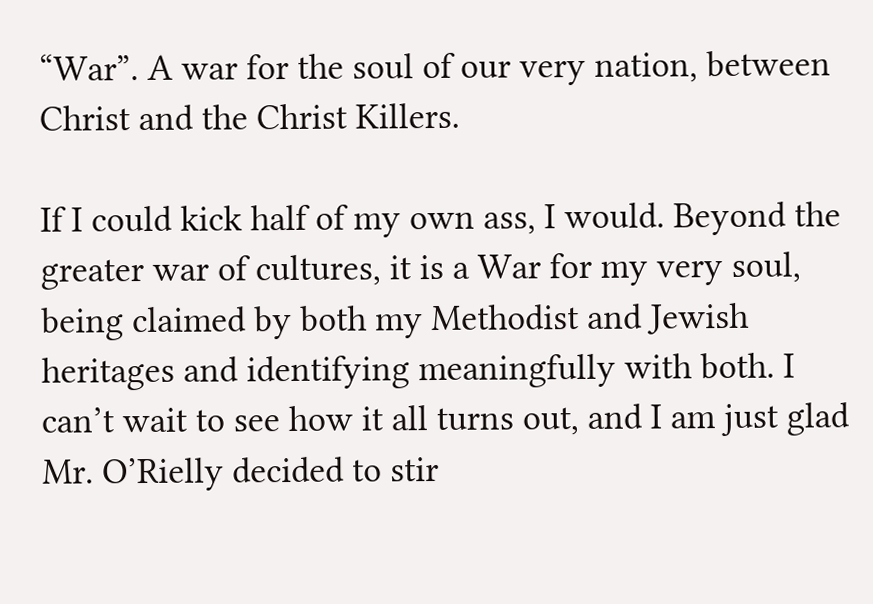“War”. A war for the soul of our very nation, between Christ and the Christ Killers.

If I could kick half of my own ass, I would. Beyond the greater war of cultures, it is a War for my very soul, being claimed by both my Methodist and Jewish heritages and identifying meaningfully with both. I can’t wait to see how it all turns out, and I am just glad Mr. O’Rielly decided to stir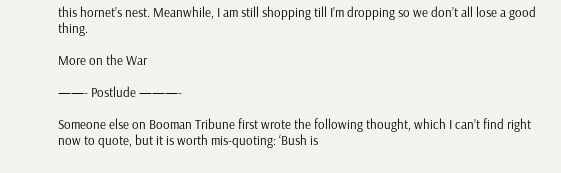this hornet’s nest. Meanwhile, I am still shopping till I’m dropping so we don’t all lose a good thing.

More on the War

——- Postlude ———-

Someone else on Booman Tribune first wrote the following thought, which I can’t find right now to quote, but it is worth mis-quoting: ‘Bush is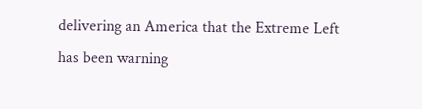delivering an America that the Extreme Left has been warning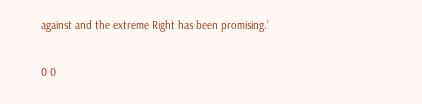against and the extreme Right has been promising.’

0 0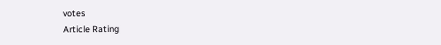votes
Article Rating